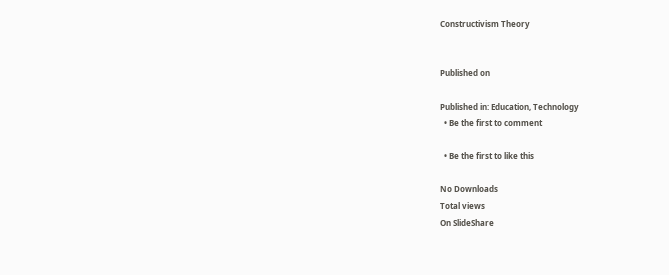Constructivism Theory


Published on

Published in: Education, Technology
  • Be the first to comment

  • Be the first to like this

No Downloads
Total views
On SlideShare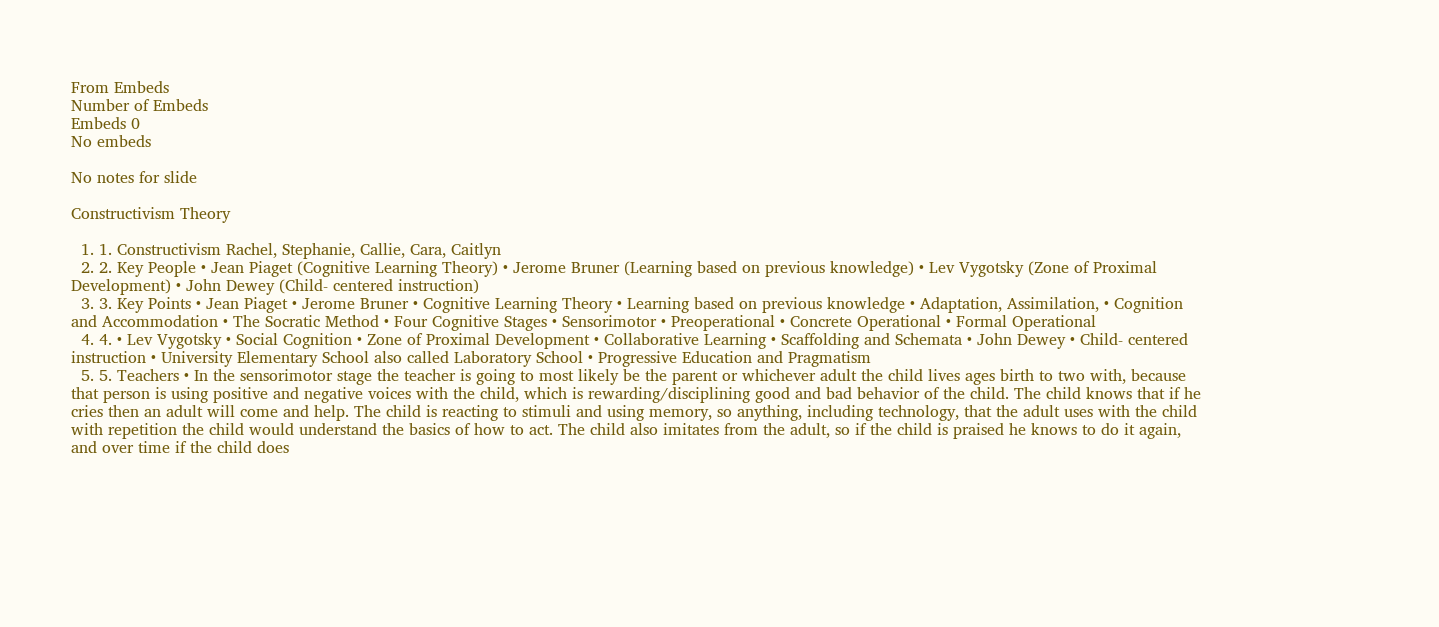From Embeds
Number of Embeds
Embeds 0
No embeds

No notes for slide

Constructivism Theory

  1. 1. Constructivism Rachel, Stephanie, Callie, Cara, Caitlyn
  2. 2. Key People • Jean Piaget (Cognitive Learning Theory) • Jerome Bruner (Learning based on previous knowledge) • Lev Vygotsky (Zone of Proximal Development) • John Dewey (Child- centered instruction)
  3. 3. Key Points • Jean Piaget • Jerome Bruner • Cognitive Learning Theory • Learning based on previous knowledge • Adaptation, Assimilation, • Cognition and Accommodation • The Socratic Method • Four Cognitive Stages • Sensorimotor • Preoperational • Concrete Operational • Formal Operational
  4. 4. • Lev Vygotsky • Social Cognition • Zone of Proximal Development • Collaborative Learning • Scaffolding and Schemata • John Dewey • Child- centered instruction • University Elementary School also called Laboratory School • Progressive Education and Pragmatism
  5. 5. Teachers • In the sensorimotor stage the teacher is going to most likely be the parent or whichever adult the child lives ages birth to two with, because that person is using positive and negative voices with the child, which is rewarding/disciplining good and bad behavior of the child. The child knows that if he cries then an adult will come and help. The child is reacting to stimuli and using memory, so anything, including technology, that the adult uses with the child with repetition the child would understand the basics of how to act. The child also imitates from the adult, so if the child is praised he knows to do it again, and over time if the child does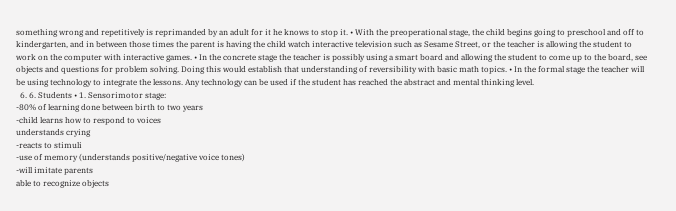something wrong and repetitively is reprimanded by an adult for it he knows to stop it. • With the preoperational stage, the child begins going to preschool and off to kindergarten, and in between those times the parent is having the child watch interactive television such as Sesame Street, or the teacher is allowing the student to work on the computer with interactive games. • In the concrete stage the teacher is possibly using a smart board and allowing the student to come up to the board, see objects and questions for problem solving. Doing this would establish that understanding of reversibility with basic math topics. • In the formal stage the teacher will be using technology to integrate the lessons. Any technology can be used if the student has reached the abstract and mental thinking level.
  6. 6. Students • 1. Sensorimotor stage:
-80% of learning done between birth to two years
-child learns how to respond to voices
understands crying
-reacts to stimuli
-use of memory (understands positive/negative voice tones)
-will imitate parents
able to recognize objects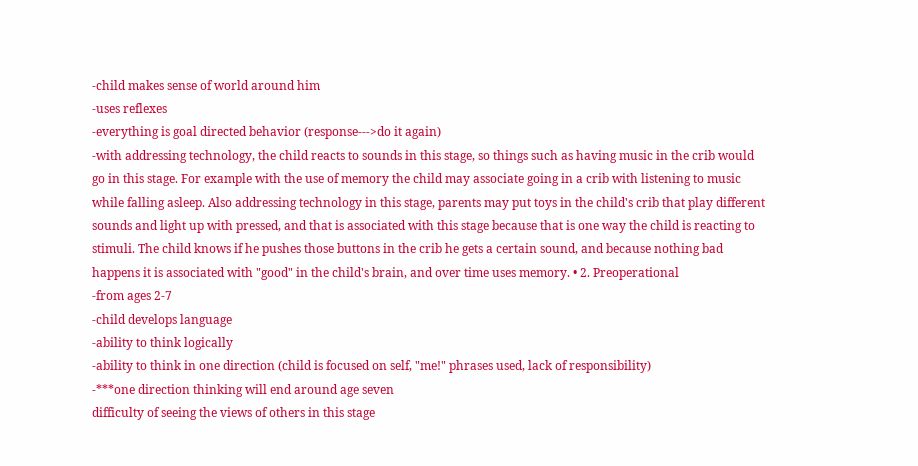-child makes sense of world around him
-uses reflexes
-everything is goal directed behavior (response--->do it again)
-with addressing technology, the child reacts to sounds in this stage, so things such as having music in the crib would go in this stage. For example with the use of memory the child may associate going in a crib with listening to music while falling asleep. Also addressing technology in this stage, parents may put toys in the child's crib that play different sounds and light up with pressed, and that is associated with this stage because that is one way the child is reacting to stimuli. The child knows if he pushes those buttons in the crib he gets a certain sound, and because nothing bad happens it is associated with "good" in the child's brain, and over time uses memory. • 2. Preoperational
-from ages 2-7
-child develops language
-ability to think logically
-ability to think in one direction (child is focused on self, "me!" phrases used, lack of responsibility)
-***one direction thinking will end around age seven
difficulty of seeing the views of others in this stage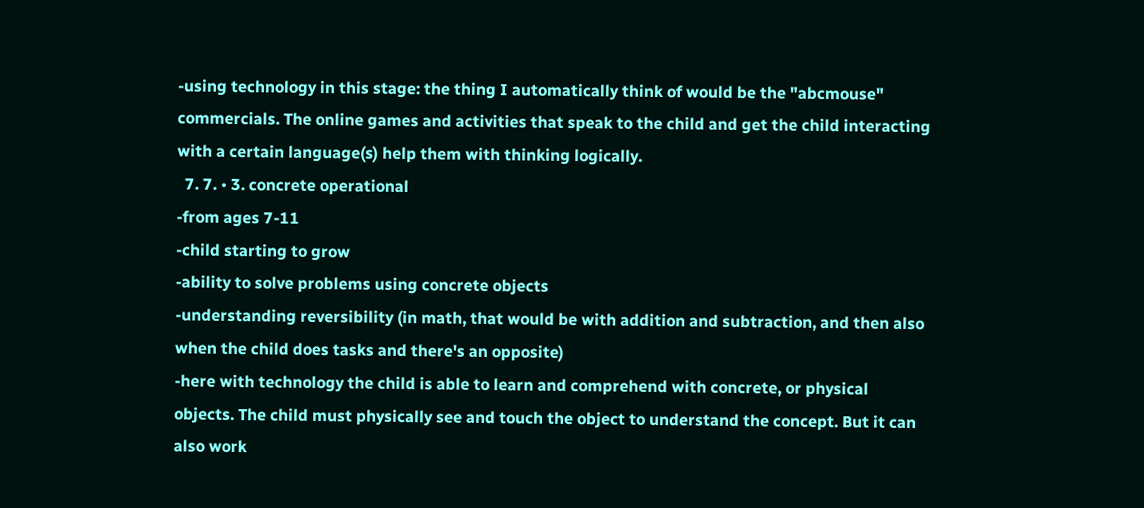-using technology in this stage: the thing I automatically think of would be the "abcmouse" commercials. The online games and activities that speak to the child and get the child interacting with a certain language(s) help them with thinking logically.
  7. 7. • 3. concrete operational
-from ages 7-11
-child starting to grow
-ability to solve problems using concrete objects
-understanding reversibility (in math, that would be with addition and subtraction, and then also when the child does tasks and there's an opposite)
-here with technology the child is able to learn and comprehend with concrete, or physical objects. The child must physically see and touch the object to understand the concept. But it can also work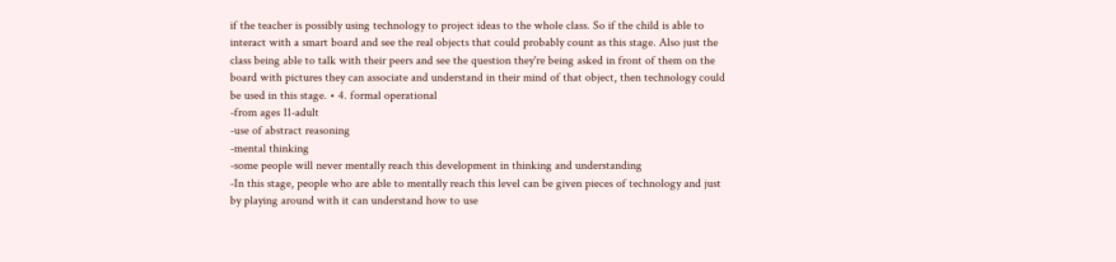if the teacher is possibly using technology to project ideas to the whole class. So if the child is able to interact with a smart board and see the real objects that could probably count as this stage. Also just the class being able to talk with their peers and see the question they're being asked in front of them on the board with pictures they can associate and understand in their mind of that object, then technology could be used in this stage. • 4. formal operational
-from ages 11-adult
-use of abstract reasoning
-mental thinking
-some people will never mentally reach this development in thinking and understanding
-In this stage, people who are able to mentally reach this level can be given pieces of technology and just by playing around with it can understand how to use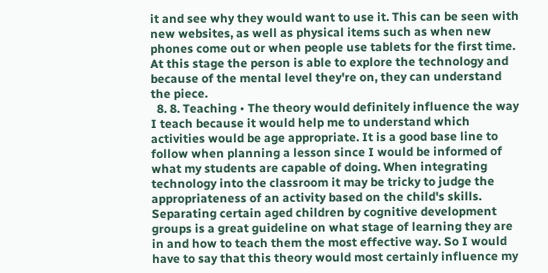it and see why they would want to use it. This can be seen with new websites, as well as physical items such as when new phones come out or when people use tablets for the first time. At this stage the person is able to explore the technology and because of the mental level they're on, they can understand the piece.
  8. 8. Teaching • The theory would definitely influence the way I teach because it would help me to understand which activities would be age appropriate. It is a good base line to follow when planning a lesson since I would be informed of what my students are capable of doing. When integrating technology into the classroom it may be tricky to judge the appropriateness of an activity based on the child's skills. Separating certain aged children by cognitive development groups is a great guideline on what stage of learning they are in and how to teach them the most effective way. So I would have to say that this theory would most certainly influence my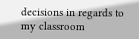decisions in regards to my classroom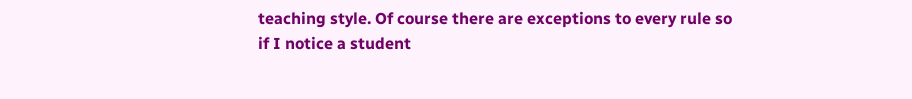teaching style. Of course there are exceptions to every rule so if I notice a student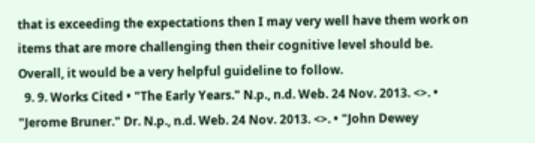that is exceeding the expectations then I may very well have them work on items that are more challenging then their cognitive level should be. Overall, it would be a very helpful guideline to follow.
  9. 9. Works Cited • "The Early Years." N.p., n.d. Web. 24 Nov. 2013. <>. • "Jerome Bruner." Dr. N.p., n.d. Web. 24 Nov. 2013. <>. • "John Dewey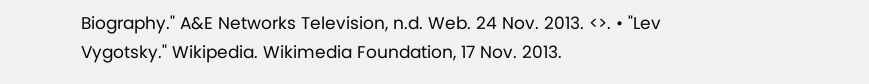Biography." A&E Networks Television, n.d. Web. 24 Nov. 2013. <>. • "Lev Vygotsky." Wikipedia. Wikimedia Foundation, 17 Nov. 2013.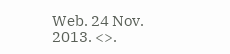Web. 24 Nov. 2013. <>.